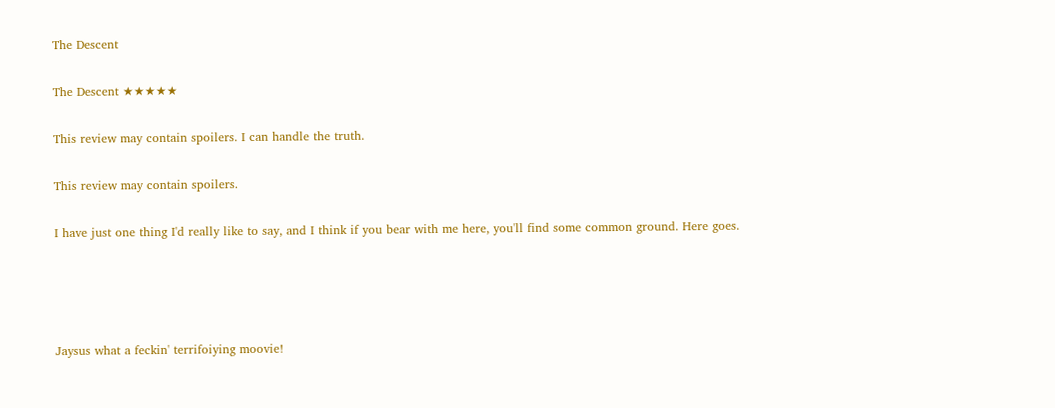The Descent

The Descent ★★★★★

This review may contain spoilers. I can handle the truth.

This review may contain spoilers.

I have just one thing I'd really like to say, and I think if you bear with me here, you'll find some common ground. Here goes.




Jaysus what a feckin' terrifoiying moovie!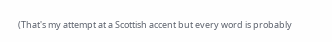(That's my attempt at a Scottish accent but every word is probably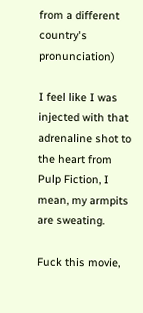from a different country's pronunciation)

I feel like I was injected with that adrenaline shot to the heart from Pulp Fiction, I mean, my armpits are sweating.

Fuck this movie,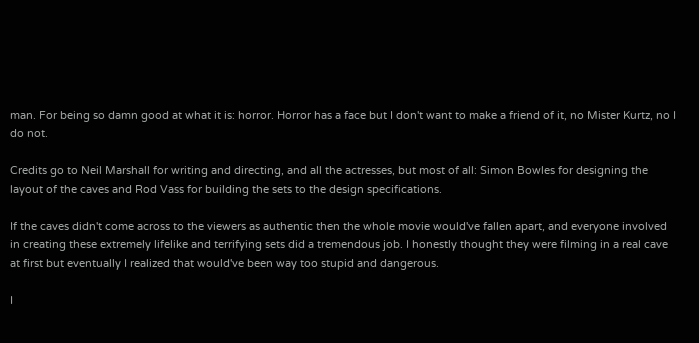man. For being so damn good at what it is: horror. Horror has a face but I don't want to make a friend of it, no Mister Kurtz, no I do not.

Credits go to Neil Marshall for writing and directing, and all the actresses, but most of all: Simon Bowles for designing the layout of the caves and Rod Vass for building the sets to the design specifications.

If the caves didn't come across to the viewers as authentic then the whole movie would've fallen apart, and everyone involved in creating these extremely lifelike and terrifying sets did a tremendous job. I honestly thought they were filming in a real cave at first but eventually I realized that would've been way too stupid and dangerous.

I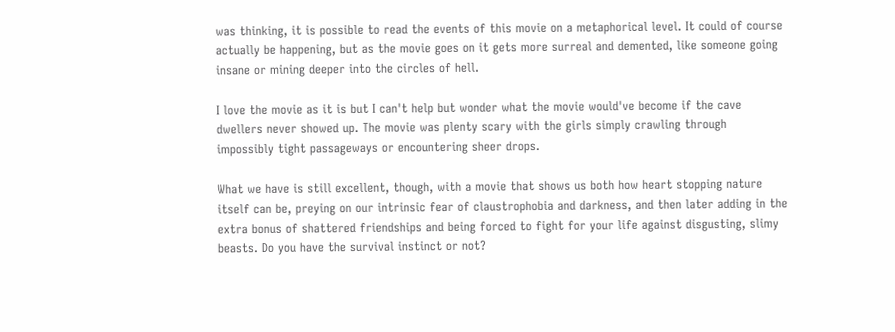was thinking, it is possible to read the events of this movie on a metaphorical level. It could of course actually be happening, but as the movie goes on it gets more surreal and demented, like someone going insane or mining deeper into the circles of hell.

I love the movie as it is but I can't help but wonder what the movie would've become if the cave dwellers never showed up. The movie was plenty scary with the girls simply crawling through impossibly tight passageways or encountering sheer drops.

What we have is still excellent, though, with a movie that shows us both how heart stopping nature itself can be, preying on our intrinsic fear of claustrophobia and darkness, and then later adding in the extra bonus of shattered friendships and being forced to fight for your life against disgusting, slimy beasts. Do you have the survival instinct or not?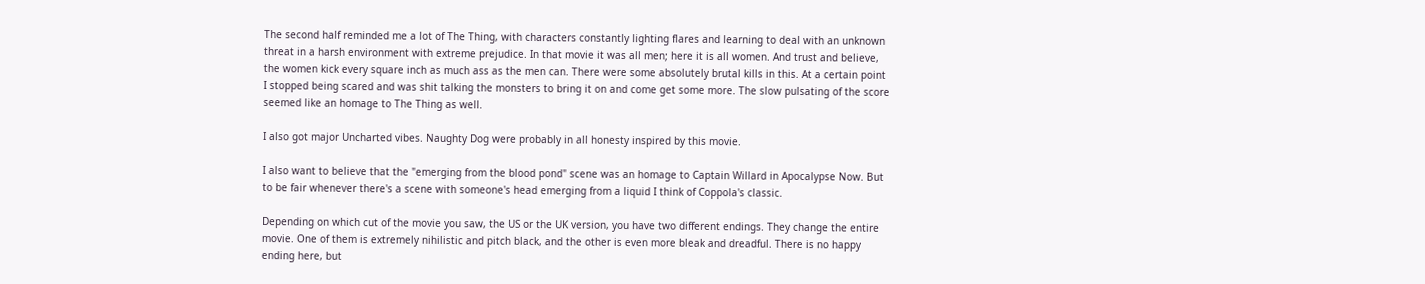The second half reminded me a lot of The Thing, with characters constantly lighting flares and learning to deal with an unknown threat in a harsh environment with extreme prejudice. In that movie it was all men; here it is all women. And trust and believe, the women kick every square inch as much ass as the men can. There were some absolutely brutal kills in this. At a certain point I stopped being scared and was shit talking the monsters to bring it on and come get some more. The slow pulsating of the score seemed like an homage to The Thing as well.

I also got major Uncharted vibes. Naughty Dog were probably in all honesty inspired by this movie.

I also want to believe that the "emerging from the blood pond" scene was an homage to Captain Willard in Apocalypse Now. But to be fair whenever there's a scene with someone's head emerging from a liquid I think of Coppola's classic.

Depending on which cut of the movie you saw, the US or the UK version, you have two different endings. They change the entire movie. One of them is extremely nihilistic and pitch black, and the other is even more bleak and dreadful. There is no happy ending here, but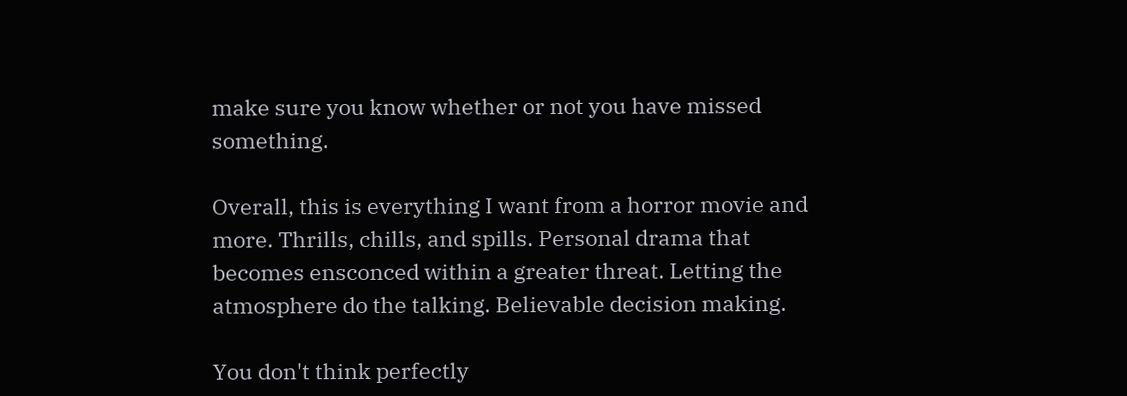make sure you know whether or not you have missed something.

Overall, this is everything I want from a horror movie and more. Thrills, chills, and spills. Personal drama that becomes ensconced within a greater threat. Letting the atmosphere do the talking. Believable decision making.

You don't think perfectly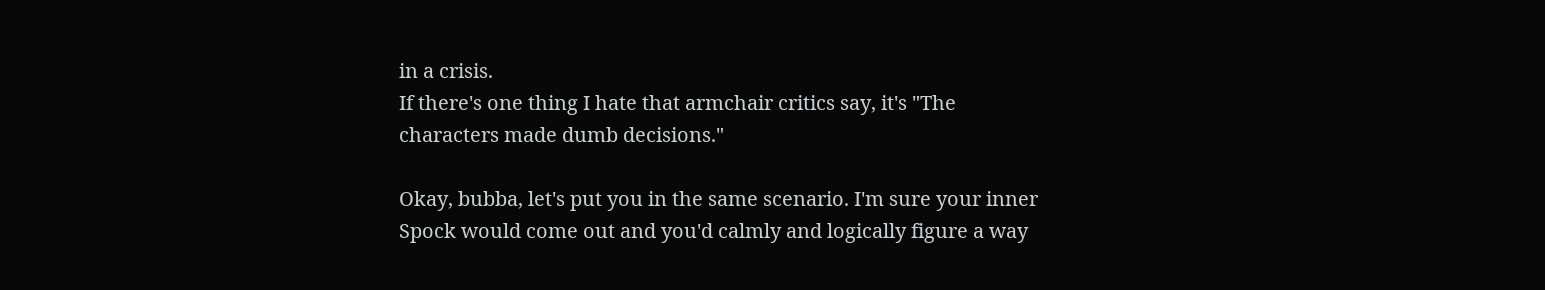in a crisis.
If there's one thing I hate that armchair critics say, it's "The characters made dumb decisions."

Okay, bubba, let's put you in the same scenario. I'm sure your inner Spock would come out and you'd calmly and logically figure a way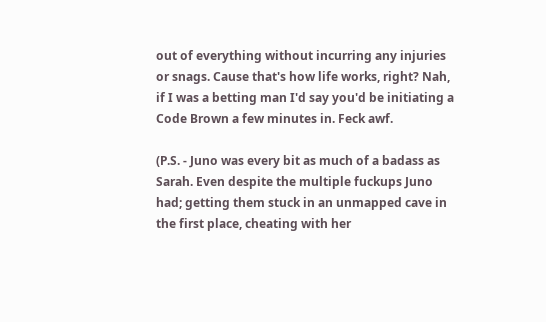out of everything without incurring any injuries or snags. Cause that's how life works, right? Nah, if I was a betting man I'd say you'd be initiating a Code Brown a few minutes in. Feck awf.

(P.S. - Juno was every bit as much of a badass as Sarah. Even despite the multiple fuckups Juno had; getting them stuck in an unmapped cave in the first place, cheating with her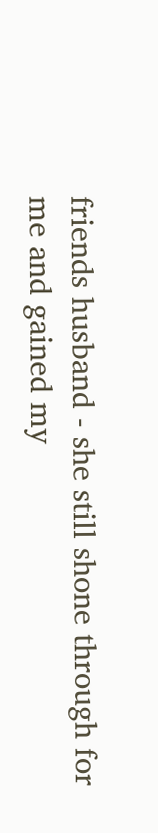friends husband - she still shone through for me and gained my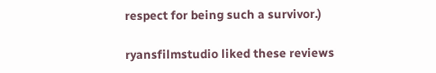respect for being such a survivor.)

ryansfilmstudio liked these reviews